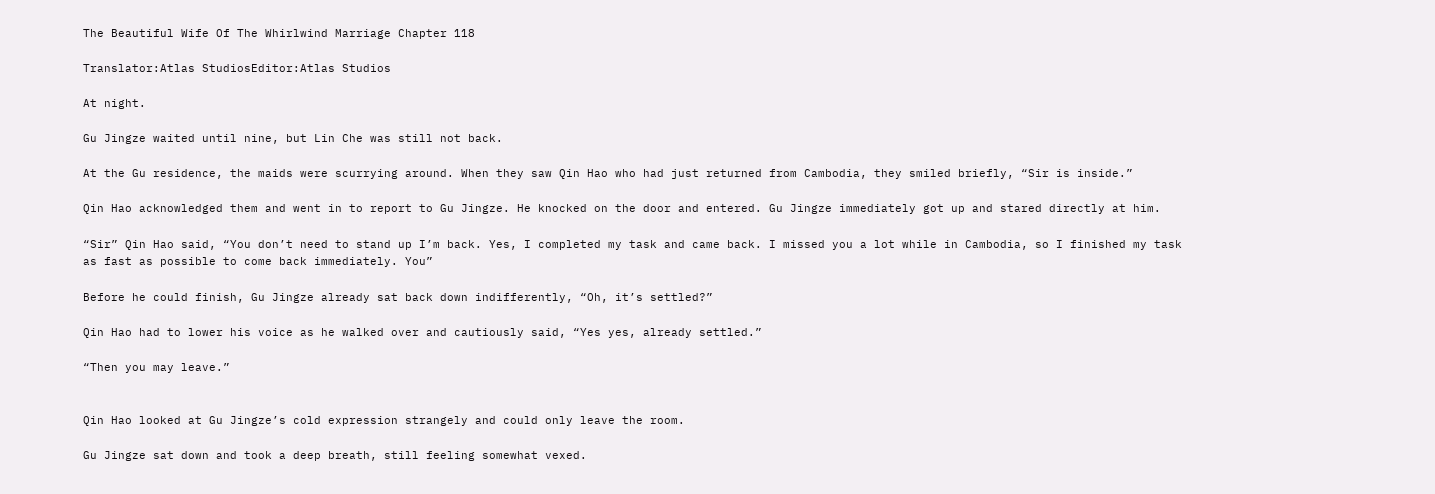The Beautiful Wife Of The Whirlwind Marriage Chapter 118

Translator:Atlas StudiosEditor:Atlas Studios

At night.

Gu Jingze waited until nine, but Lin Che was still not back.

At the Gu residence, the maids were scurrying around. When they saw Qin Hao who had just returned from Cambodia, they smiled briefly, “Sir is inside.”

Qin Hao acknowledged them and went in to report to Gu Jingze. He knocked on the door and entered. Gu Jingze immediately got up and stared directly at him.

“Sir” Qin Hao said, “You don’t need to stand up I’m back. Yes, I completed my task and came back. I missed you a lot while in Cambodia, so I finished my task as fast as possible to come back immediately. You”

Before he could finish, Gu Jingze already sat back down indifferently, “Oh, it’s settled?”

Qin Hao had to lower his voice as he walked over and cautiously said, “Yes yes, already settled.”

“Then you may leave.”


Qin Hao looked at Gu Jingze’s cold expression strangely and could only leave the room.

Gu Jingze sat down and took a deep breath, still feeling somewhat vexed.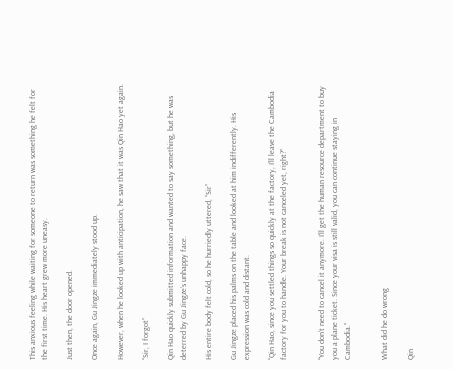This anxious feeling while waiting for someone to return was something he felt for the first time. His heart grew more uneasy.

Just then, the door opened.

Once again, Gu Jingze immediately stood up.

However, when he looked up with anticipation, he saw that it was Qin Hao yet again.

“Sir, I forgot”

Qin Hao quickly submitted information and wanted to say something, but he was deterred by Gu Jingze’s unhappy face.

His entire body felt cold, so he hurriedly uttered, “Sir”

Gu Jingze placed his palms on the table and looked at him indifferently. His expression was cold and distant.

“Qin Hao, since you settled things so quickly at the factory, I’ll leave the Cambodia factory for you to handle. Your break is not canceled yet, right?”


“You don’t need to cancel it anymore. I’ll get the human resource department to buy you a plane ticket. Since your visa is still valid, you can continue staying in Cambodia.”


What did he do wrong

Qin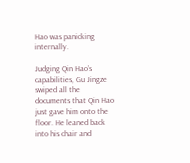Hao was panicking internally.

Judging Qin Hao’s capabilities, Gu Jingze swiped all the documents that Qin Hao just gave him onto the floor. He leaned back into his chair and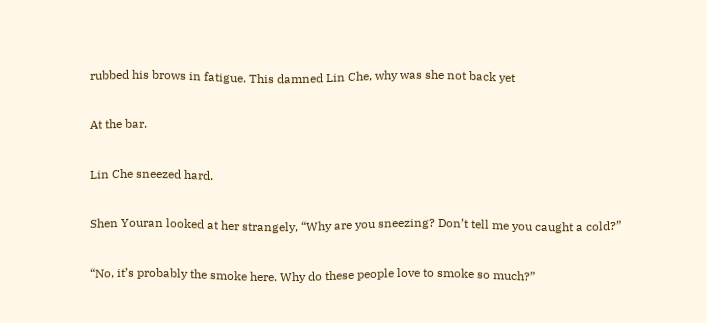rubbed his brows in fatigue. This damned Lin Che, why was she not back yet

At the bar.

Lin Che sneezed hard.

Shen Youran looked at her strangely, “Why are you sneezing? Don’t tell me you caught a cold?”

“No, it’s probably the smoke here. Why do these people love to smoke so much?”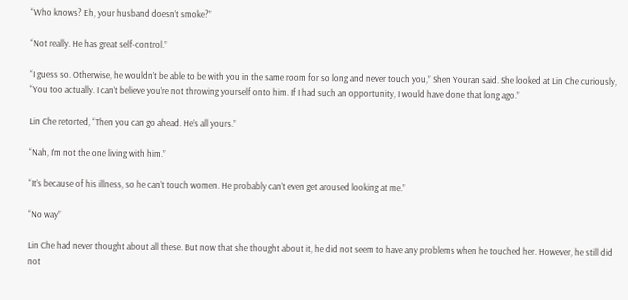“Who knows? Eh, your husband doesn’t smoke?”

“Not really. He has great self-control.”

“I guess so. Otherwise, he wouldn’t be able to be with you in the same room for so long and never touch you,” Shen Youran said. She looked at Lin Che curiously, “You too actually. I can’t believe you’re not throwing yourself onto him. If I had such an opportunity, I would have done that long ago.”

Lin Che retorted, “Then you can go ahead. He’s all yours.”

“Nah, I’m not the one living with him.”

“It’s because of his illness, so he can’t touch women. He probably can’t even get aroused looking at me.”

“No way”

Lin Che had never thought about all these. But now that she thought about it, he did not seem to have any problems when he touched her. However, he still did not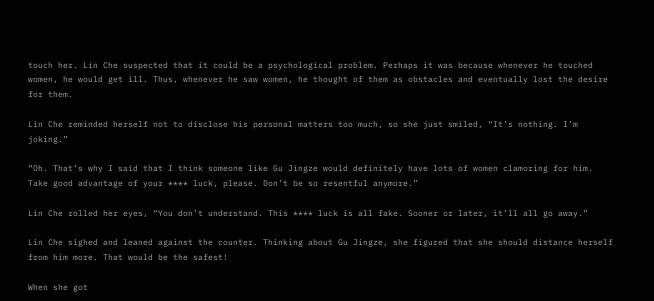touch her. Lin Che suspected that it could be a psychological problem. Perhaps it was because whenever he touched women, he would get ill. Thus, whenever he saw women, he thought of them as obstacles and eventually lost the desire for them.

Lin Che reminded herself not to disclose his personal matters too much, so she just smiled, “It’s nothing. I’m joking.”

“Oh. That’s why I said that I think someone like Gu Jingze would definitely have lots of women clamoring for him. Take good advantage of your **** luck, please. Don’t be so resentful anymore.”

Lin Che rolled her eyes, “You don’t understand. This **** luck is all fake. Sooner or later, it’ll all go away.”

Lin Che sighed and leaned against the counter. Thinking about Gu Jingze, she figured that she should distance herself from him more. That would be the safest!

When she got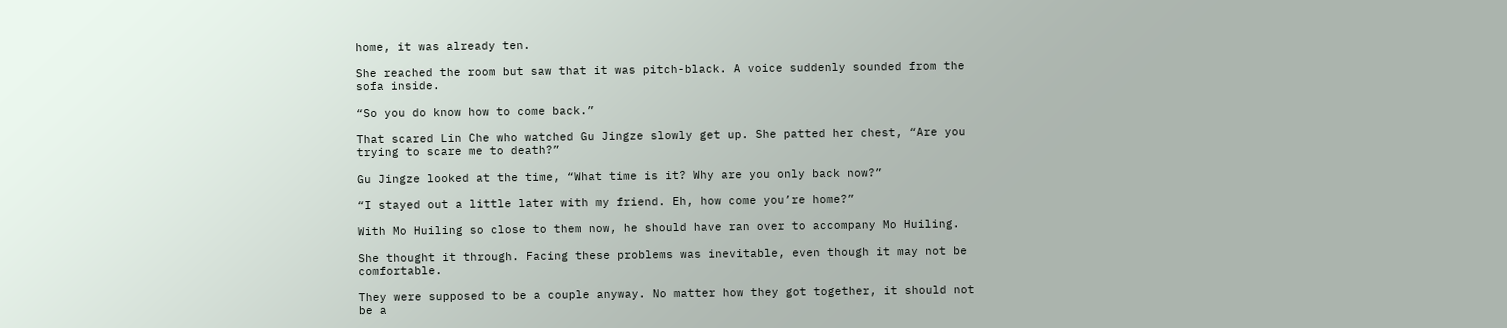home, it was already ten.

She reached the room but saw that it was pitch-black. A voice suddenly sounded from the sofa inside.

“So you do know how to come back.”

That scared Lin Che who watched Gu Jingze slowly get up. She patted her chest, “Are you trying to scare me to death?”

Gu Jingze looked at the time, “What time is it? Why are you only back now?”

“I stayed out a little later with my friend. Eh, how come you’re home?”

With Mo Huiling so close to them now, he should have ran over to accompany Mo Huiling.

She thought it through. Facing these problems was inevitable, even though it may not be comfortable.

They were supposed to be a couple anyway. No matter how they got together, it should not be a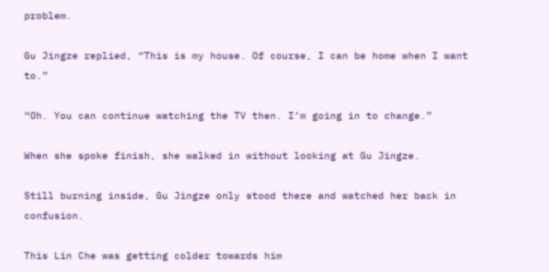problem.

Gu Jingze replied, “This is my house. Of course, I can be home when I want to.”

“Oh. You can continue watching the TV then. I’m going in to change.”

When she spoke finish, she walked in without looking at Gu Jingze.

Still burning inside, Gu Jingze only stood there and watched her back in confusion.

This Lin Che was getting colder towards him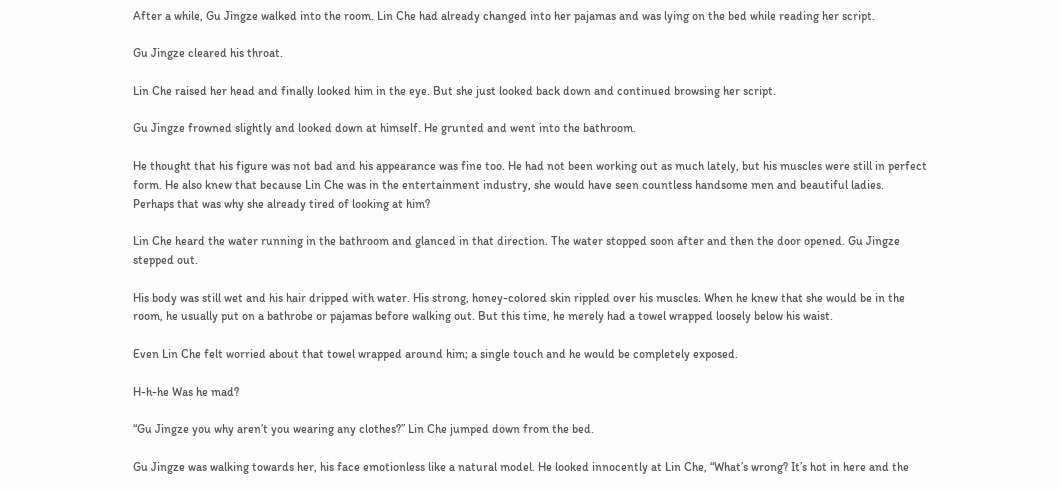After a while, Gu Jingze walked into the room. Lin Che had already changed into her pajamas and was lying on the bed while reading her script.

Gu Jingze cleared his throat.

Lin Che raised her head and finally looked him in the eye. But she just looked back down and continued browsing her script.

Gu Jingze frowned slightly and looked down at himself. He grunted and went into the bathroom.

He thought that his figure was not bad and his appearance was fine too. He had not been working out as much lately, but his muscles were still in perfect form. He also knew that because Lin Che was in the entertainment industry, she would have seen countless handsome men and beautiful ladies. Perhaps that was why she already tired of looking at him?

Lin Che heard the water running in the bathroom and glanced in that direction. The water stopped soon after and then the door opened. Gu Jingze stepped out.

His body was still wet and his hair dripped with water. His strong, honey-colored skin rippled over his muscles. When he knew that she would be in the room, he usually put on a bathrobe or pajamas before walking out. But this time, he merely had a towel wrapped loosely below his waist.

Even Lin Che felt worried about that towel wrapped around him; a single touch and he would be completely exposed.

H-h-he Was he mad?

“Gu Jingze you why aren’t you wearing any clothes?” Lin Che jumped down from the bed.

Gu Jingze was walking towards her, his face emotionless like a natural model. He looked innocently at Lin Che, “What’s wrong? It’s hot in here and the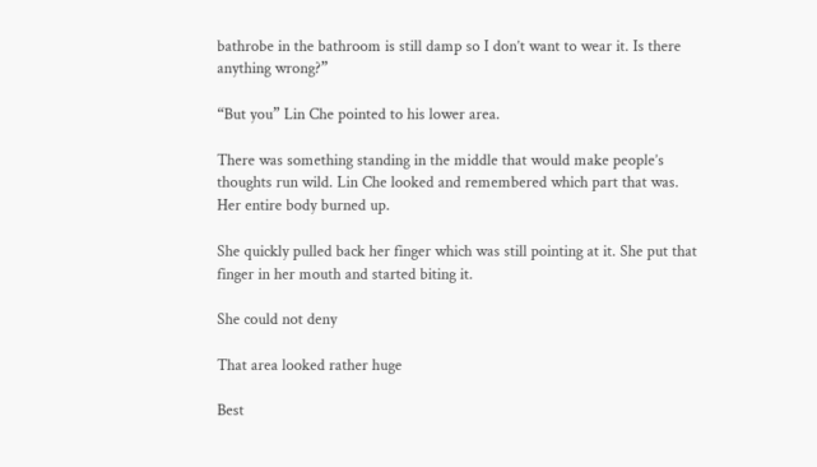bathrobe in the bathroom is still damp so I don’t want to wear it. Is there anything wrong?”

“But you” Lin Che pointed to his lower area.

There was something standing in the middle that would make people’s thoughts run wild. Lin Che looked and remembered which part that was. Her entire body burned up.

She quickly pulled back her finger which was still pointing at it. She put that finger in her mouth and started biting it.

She could not deny

That area looked rather huge

Best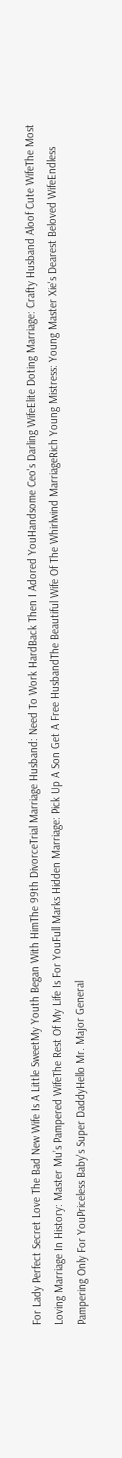For Lady Perfect Secret Love The Bad New Wife Is A Little SweetMy Youth Began With HimThe 99th DivorceTrial Marriage Husband: Need To Work HardBack Then I Adored YouHandsome Ceo's Darling WifeElite Doting Marriage: Crafty Husband Aloof Cute WifeThe Most Loving Marriage In History: Master Mu’s Pampered WifeThe Rest Of My Life Is For YouFull Marks Hidden Marriage: Pick Up A Son Get A Free HusbandThe Beautiful Wife Of The Whirlwind MarriageRich Young Mistress: Young Master Xie's Dearest Beloved WifeEndless Pampering Only For YouPriceless Baby's Super DaddyHello Mr. Major General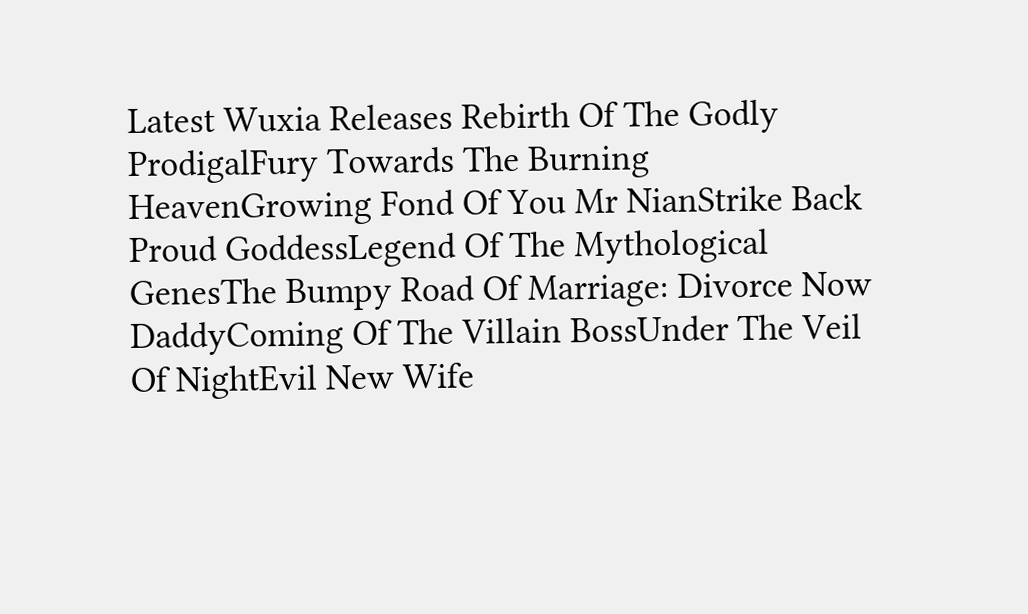Latest Wuxia Releases Rebirth Of The Godly ProdigalFury Towards The Burning HeavenGrowing Fond Of You Mr NianStrike Back Proud GoddessLegend Of The Mythological GenesThe Bumpy Road Of Marriage: Divorce Now DaddyComing Of The Villain BossUnder The Veil Of NightEvil New Wife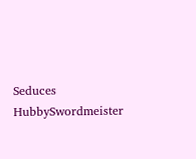Seduces HubbySwordmeister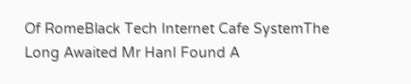Of RomeBlack Tech Internet Cafe SystemThe Long Awaited Mr HanI Found A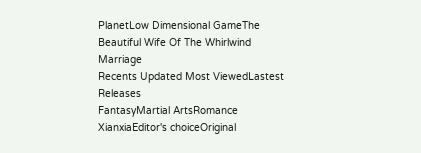PlanetLow Dimensional GameThe Beautiful Wife Of The Whirlwind Marriage
Recents Updated Most ViewedLastest Releases
FantasyMartial ArtsRomance
XianxiaEditor's choiceOriginal